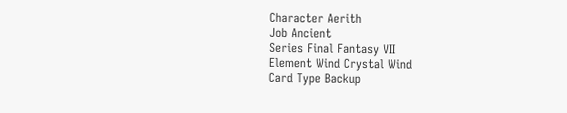Character Aerith
Job Ancient
Series Final Fantasy VII
Element Wind Crystal Wind
Card Type Backup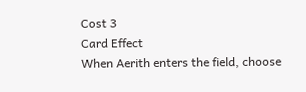Cost 3
Card Effect
When Aerith enters the field, choose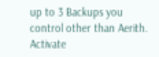up to 3 Backups you control other than Aerith. Activate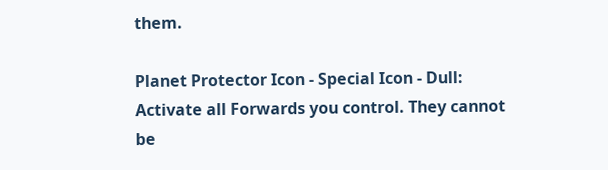them.

Planet Protector Icon - Special Icon - Dull: Activate all Forwards you control. They cannot be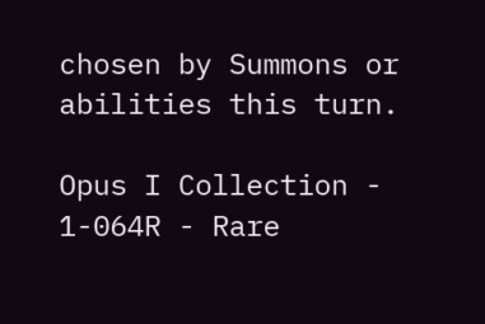chosen by Summons or abilities this turn.

Opus I Collection - 1-064R - Rare